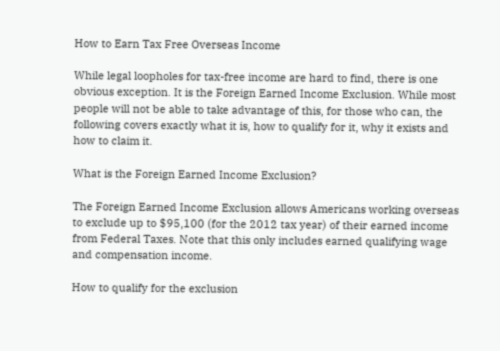How to Earn Tax Free Overseas Income

While legal loopholes for tax-free income are hard to find, there is one obvious exception. It is the Foreign Earned Income Exclusion. While most people will not be able to take advantage of this, for those who can, the following covers exactly what it is, how to qualify for it, why it exists and how to claim it.

What is the Foreign Earned Income Exclusion?

The Foreign Earned Income Exclusion allows Americans working overseas to exclude up to $95,100 (for the 2012 tax year) of their earned income from Federal Taxes. Note that this only includes earned qualifying wage and compensation income.

How to qualify for the exclusion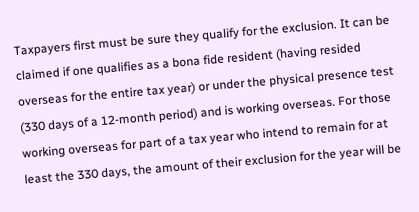Taxpayers first must be sure they qualify for the exclusion. It can be claimed if one qualifies as a bona fide resident (having resided overseas for the entire tax year) or under the physical presence test (330 days of a 12-month period) and is working overseas. For those working overseas for part of a tax year who intend to remain for at least the 330 days, the amount of their exclusion for the year will be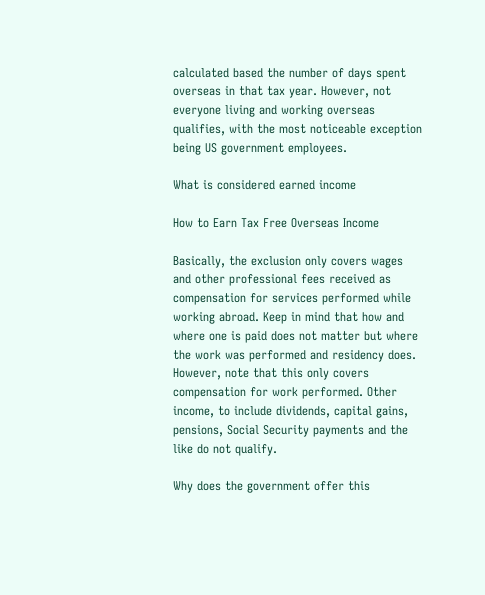calculated based the number of days spent overseas in that tax year. However, not everyone living and working overseas qualifies, with the most noticeable exception being US government employees.

What is considered earned income

How to Earn Tax Free Overseas Income

Basically, the exclusion only covers wages and other professional fees received as compensation for services performed while working abroad. Keep in mind that how and where one is paid does not matter but where the work was performed and residency does. However, note that this only covers compensation for work performed. Other income, to include dividends, capital gains, pensions, Social Security payments and the like do not qualify.

Why does the government offer this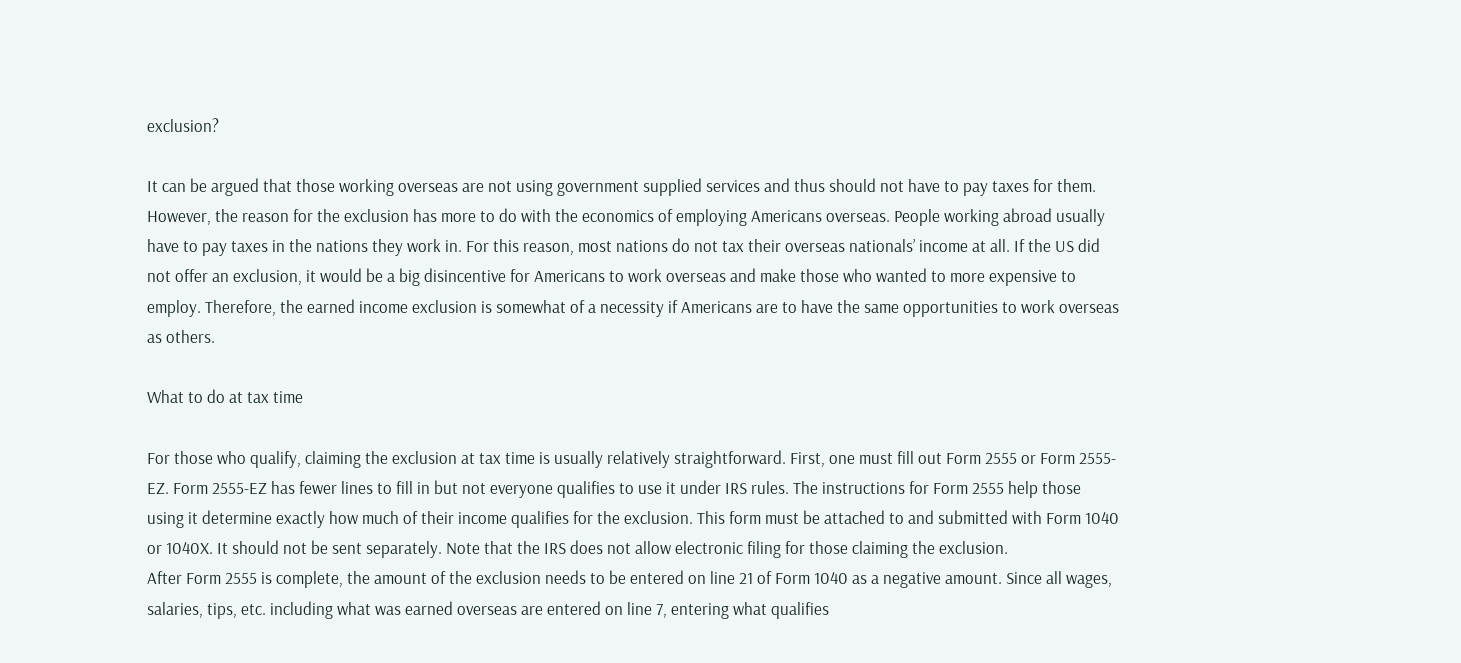exclusion?

It can be argued that those working overseas are not using government supplied services and thus should not have to pay taxes for them. However, the reason for the exclusion has more to do with the economics of employing Americans overseas. People working abroad usually have to pay taxes in the nations they work in. For this reason, most nations do not tax their overseas nationals’ income at all. If the US did not offer an exclusion, it would be a big disincentive for Americans to work overseas and make those who wanted to more expensive to employ. Therefore, the earned income exclusion is somewhat of a necessity if Americans are to have the same opportunities to work overseas as others.

What to do at tax time

For those who qualify, claiming the exclusion at tax time is usually relatively straightforward. First, one must fill out Form 2555 or Form 2555-EZ. Form 2555-EZ has fewer lines to fill in but not everyone qualifies to use it under IRS rules. The instructions for Form 2555 help those using it determine exactly how much of their income qualifies for the exclusion. This form must be attached to and submitted with Form 1040 or 1040X. It should not be sent separately. Note that the IRS does not allow electronic filing for those claiming the exclusion.
After Form 2555 is complete, the amount of the exclusion needs to be entered on line 21 of Form 1040 as a negative amount. Since all wages, salaries, tips, etc. including what was earned overseas are entered on line 7, entering what qualifies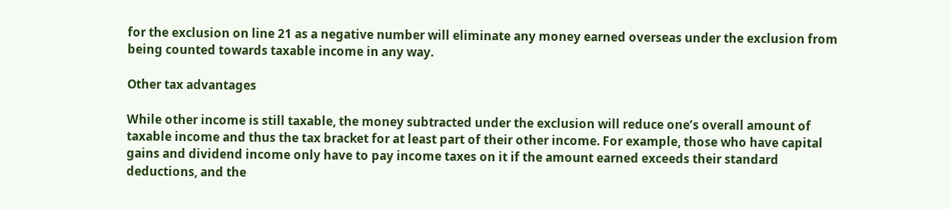for the exclusion on line 21 as a negative number will eliminate any money earned overseas under the exclusion from being counted towards taxable income in any way.

Other tax advantages

While other income is still taxable, the money subtracted under the exclusion will reduce one’s overall amount of taxable income and thus the tax bracket for at least part of their other income. For example, those who have capital gains and dividend income only have to pay income taxes on it if the amount earned exceeds their standard deductions, and the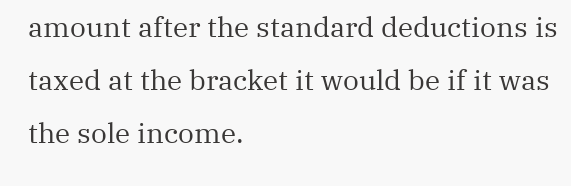amount after the standard deductions is taxed at the bracket it would be if it was the sole income.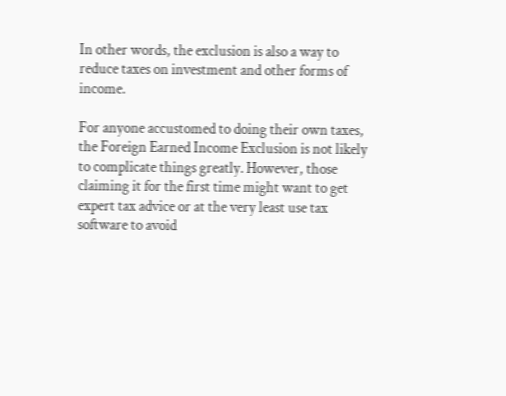In other words, the exclusion is also a way to reduce taxes on investment and other forms of income.

For anyone accustomed to doing their own taxes, the Foreign Earned Income Exclusion is not likely to complicate things greatly. However, those claiming it for the first time might want to get expert tax advice or at the very least use tax software to avoid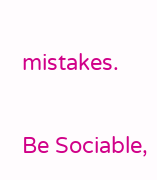mistakes.

Be Sociable,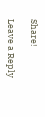Share!

Leave a Reply